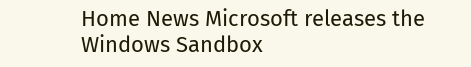Home News Microsoft releases the Windows Sandbox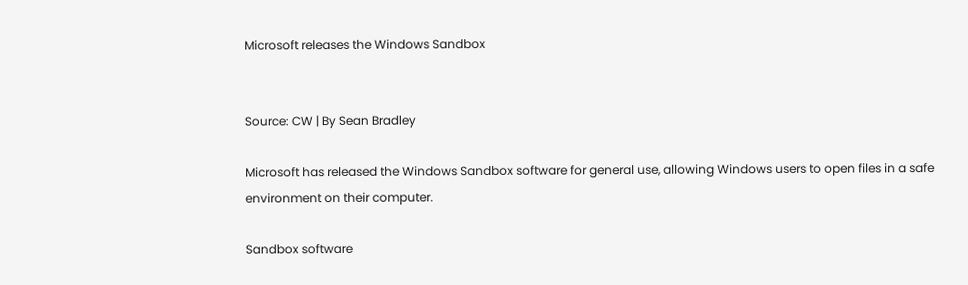Microsoft releases the Windows Sandbox


Source: CW | By Sean Bradley

Microsoft has released the Windows Sandbox software for general use, allowing Windows users to open files in a safe environment on their computer.

Sandbox software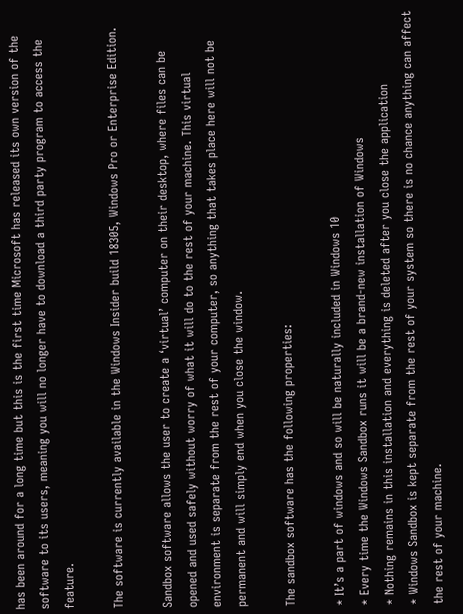has been around for a long time but this is the first time Microsoft has released its own version of the software to its users, meaning you will no longer have to download a third party program to access the feature.

The software is currently available in the Windows Insider build 18305, Windows Pro or Enterprise Edition.

Sandbox software allows the user to create a ‘virtual’ computer on their desktop, where files can be opened and used safely without worry of what it will do to the rest of your machine. This virtual environment is separate from the rest of your computer, so anything that takes place here will not be permanent and will simply end when you close the window.

The sandbox software has the following properties:

* It’s a part of windows and so will be naturally included in Windows 10
* Every time the Windows Sandbox runs it will be a brand-new installation of Windows
* Nothing remains in this installation and everything is deleted after you close the application
* Windows Sandbox is kept separate from the rest of your system so there is no chance anything can affect the rest of your machine.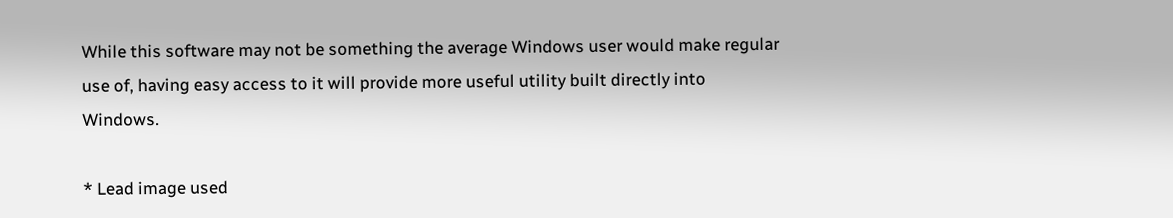While this software may not be something the average Windows user would make regular use of, having easy access to it will provide more useful utility built directly into Windows.

* Lead image used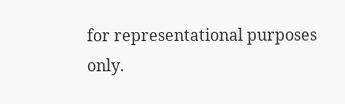for representational purposes only.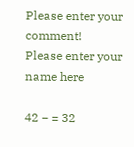Please enter your comment!
Please enter your name here

42 − = 32